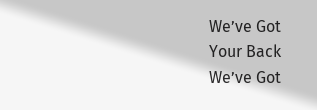We’ve Got
Your Back
We’ve Got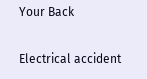Your Back

Electrical accident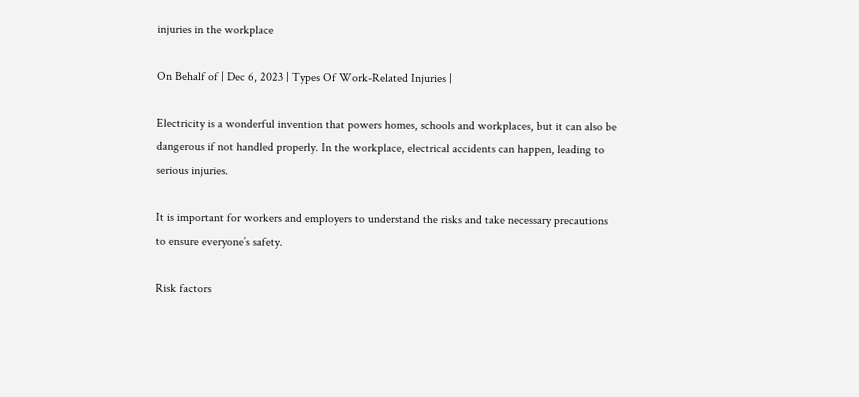injuries in the workplace

On Behalf of | Dec 6, 2023 | Types Of Work-Related Injuries |

Electricity is a wonderful invention that powers homes, schools and workplaces, but it can also be dangerous if not handled properly. In the workplace, electrical accidents can happen, leading to serious injuries.

It is important for workers and employers to understand the risks and take necessary precautions to ensure everyone’s safety.

Risk factors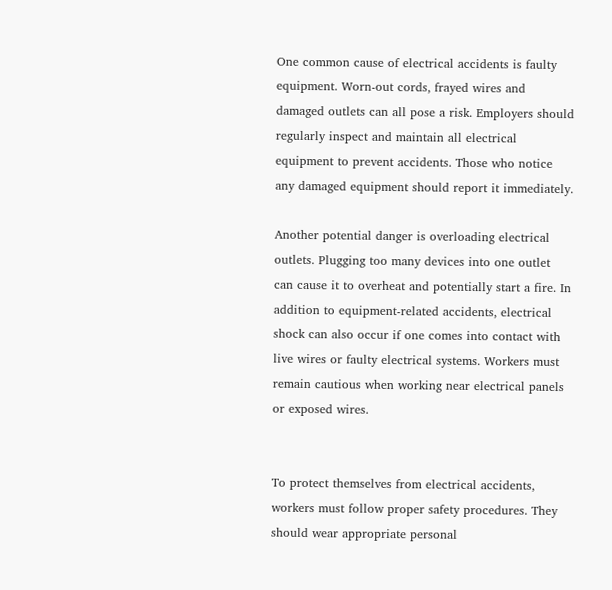One common cause of electrical accidents is faulty equipment. Worn-out cords, frayed wires and damaged outlets can all pose a risk. Employers should regularly inspect and maintain all electrical equipment to prevent accidents. Those who notice any damaged equipment should report it immediately.

Another potential danger is overloading electrical outlets. Plugging too many devices into one outlet can cause it to overheat and potentially start a fire. In addition to equipment-related accidents, electrical shock can also occur if one comes into contact with live wires or faulty electrical systems. Workers must remain cautious when working near electrical panels or exposed wires.


To protect themselves from electrical accidents, workers must follow proper safety procedures. They should wear appropriate personal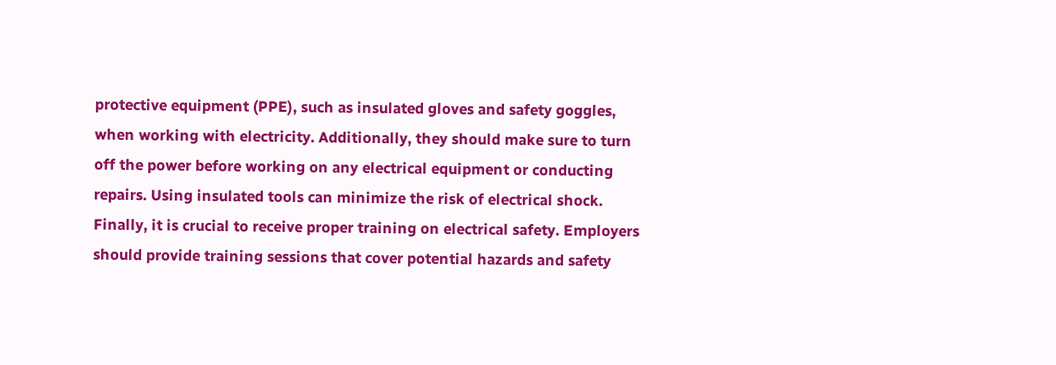protective equipment (PPE), such as insulated gloves and safety goggles, when working with electricity. Additionally, they should make sure to turn off the power before working on any electrical equipment or conducting repairs. Using insulated tools can minimize the risk of electrical shock. Finally, it is crucial to receive proper training on electrical safety. Employers should provide training sessions that cover potential hazards and safety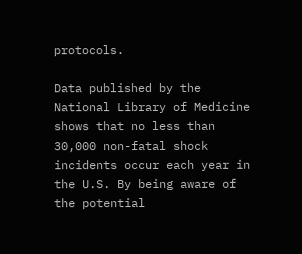protocols.

Data published by the National Library of Medicine shows that no less than 30,000 non-fatal shock incidents occur each year in the U.S. By being aware of the potential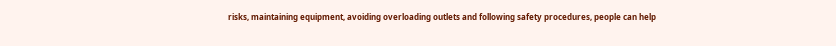risks, maintaining equipment, avoiding overloading outlets and following safety procedures, people can help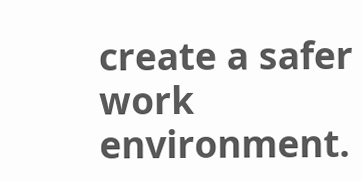create a safer work environment.